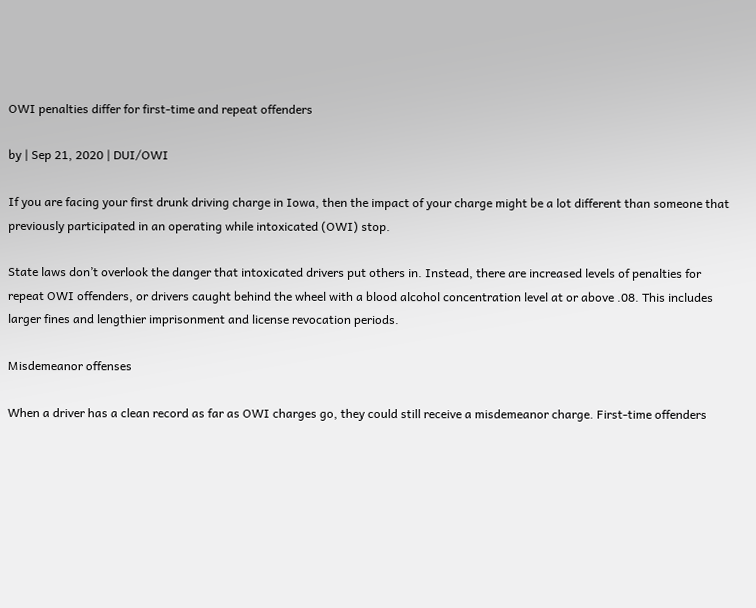OWI penalties differ for first-time and repeat offenders

by | Sep 21, 2020 | DUI/OWI

If you are facing your first drunk driving charge in Iowa, then the impact of your charge might be a lot different than someone that previously participated in an operating while intoxicated (OWI) stop.

State laws don’t overlook the danger that intoxicated drivers put others in. Instead, there are increased levels of penalties for repeat OWI offenders, or drivers caught behind the wheel with a blood alcohol concentration level at or above .08. This includes larger fines and lengthier imprisonment and license revocation periods.

Misdemeanor offenses

When a driver has a clean record as far as OWI charges go, they could still receive a misdemeanor charge. First-time offenders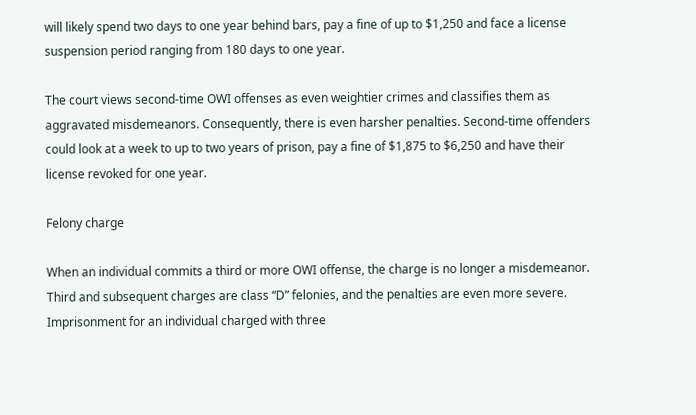will likely spend two days to one year behind bars, pay a fine of up to $1,250 and face a license suspension period ranging from 180 days to one year.

The court views second-time OWI offenses as even weightier crimes and classifies them as aggravated misdemeanors. Consequently, there is even harsher penalties. Second-time offenders could look at a week to up to two years of prison, pay a fine of $1,875 to $6,250 and have their license revoked for one year.

Felony charge

When an individual commits a third or more OWI offense, the charge is no longer a misdemeanor. Third and subsequent charges are class “D” felonies, and the penalties are even more severe. Imprisonment for an individual charged with three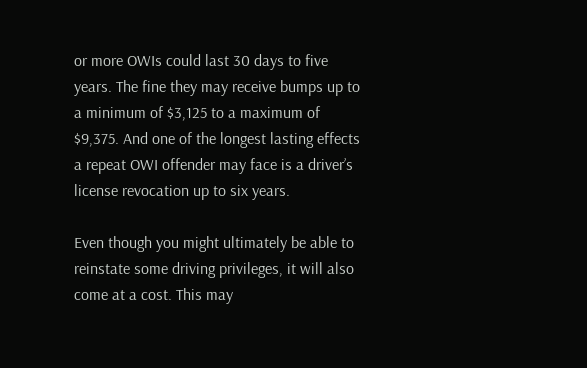or more OWIs could last 30 days to five years. The fine they may receive bumps up to a minimum of $3,125 to a maximum of $9,375. And one of the longest lasting effects a repeat OWI offender may face is a driver’s license revocation up to six years.

Even though you might ultimately be able to reinstate some driving privileges, it will also come at a cost. This may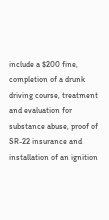include a $200 fine, completion of a drunk driving course, treatment and evaluation for substance abuse, proof of SR-22 insurance and installation of an ignition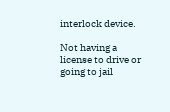interlock device.

Not having a license to drive or going to jail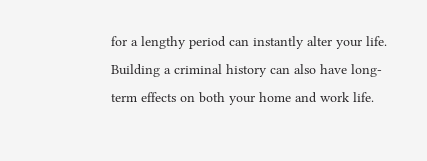for a lengthy period can instantly alter your life. Building a criminal history can also have long-term effects on both your home and work life.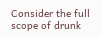Consider the full scope of drunk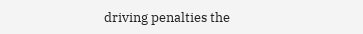driving penalties the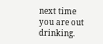next time you are out drinking.